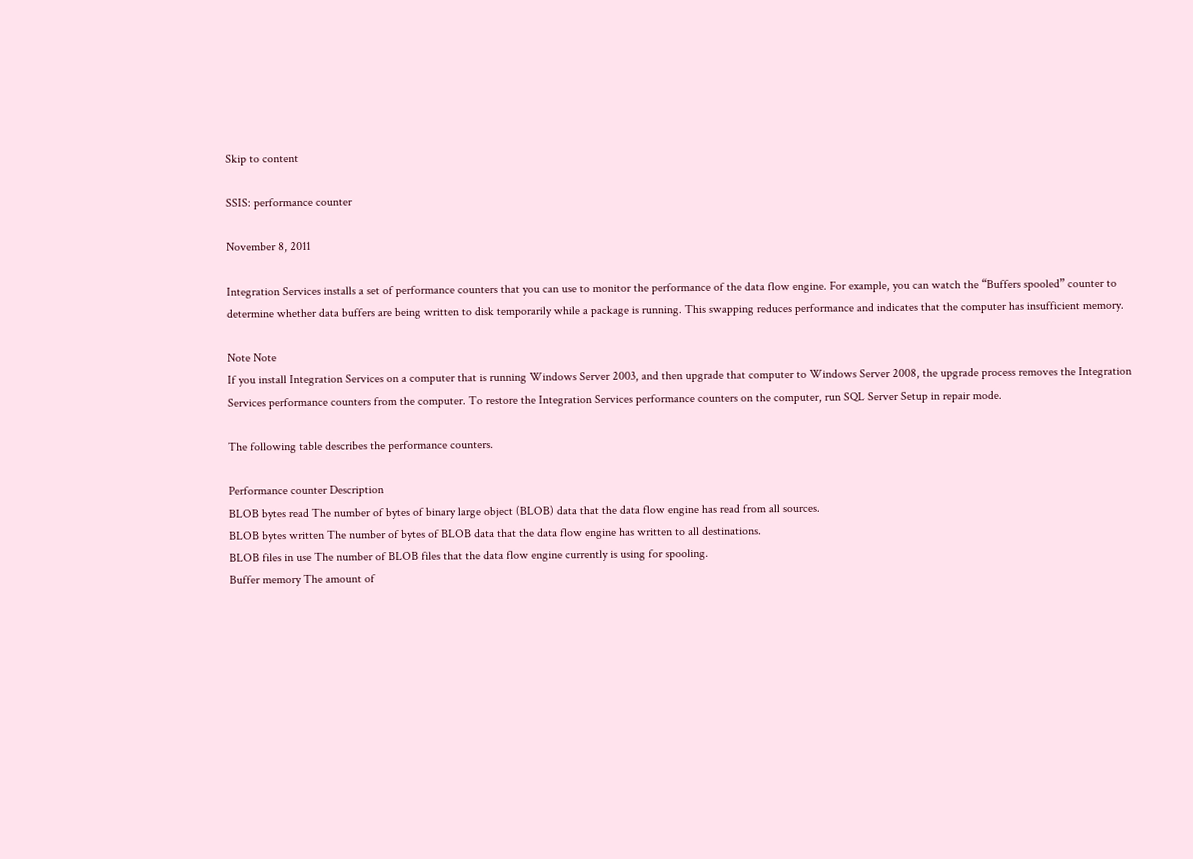Skip to content

SSIS: performance counter

November 8, 2011

Integration Services installs a set of performance counters that you can use to monitor the performance of the data flow engine. For example, you can watch the “Buffers spooled” counter to determine whether data buffers are being written to disk temporarily while a package is running. This swapping reduces performance and indicates that the computer has insufficient memory.

Note Note
If you install Integration Services on a computer that is running Windows Server 2003, and then upgrade that computer to Windows Server 2008, the upgrade process removes the Integration Services performance counters from the computer. To restore the Integration Services performance counters on the computer, run SQL Server Setup in repair mode.

The following table describes the performance counters.

Performance counter Description
BLOB bytes read The number of bytes of binary large object (BLOB) data that the data flow engine has read from all sources.
BLOB bytes written The number of bytes of BLOB data that the data flow engine has written to all destinations.
BLOB files in use The number of BLOB files that the data flow engine currently is using for spooling.
Buffer memory The amount of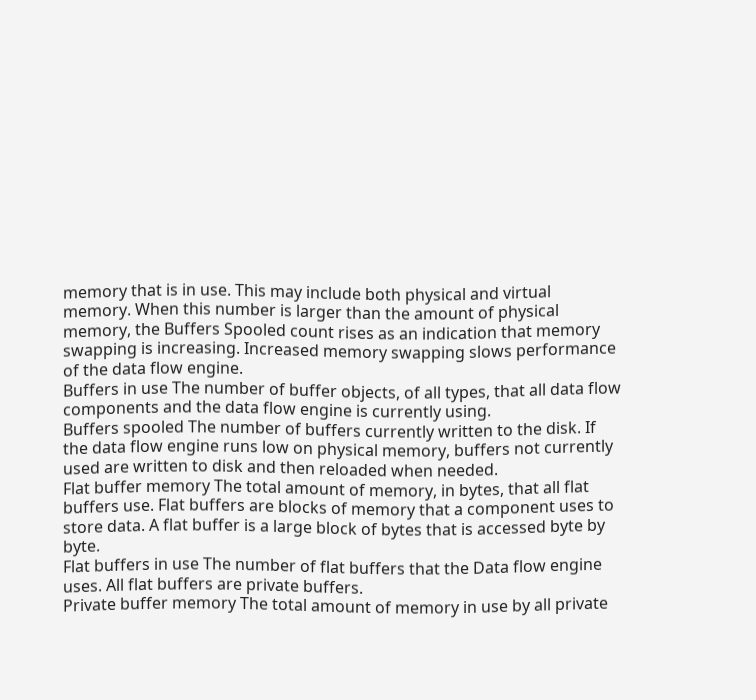memory that is in use. This may include both physical and virtual memory. When this number is larger than the amount of physical memory, the Buffers Spooled count rises as an indication that memory swapping is increasing. Increased memory swapping slows performance of the data flow engine.
Buffers in use The number of buffer objects, of all types, that all data flow components and the data flow engine is currently using.
Buffers spooled The number of buffers currently written to the disk. If the data flow engine runs low on physical memory, buffers not currently used are written to disk and then reloaded when needed.
Flat buffer memory The total amount of memory, in bytes, that all flat buffers use. Flat buffers are blocks of memory that a component uses to store data. A flat buffer is a large block of bytes that is accessed byte by byte.
Flat buffers in use The number of flat buffers that the Data flow engine uses. All flat buffers are private buffers.
Private buffer memory The total amount of memory in use by all private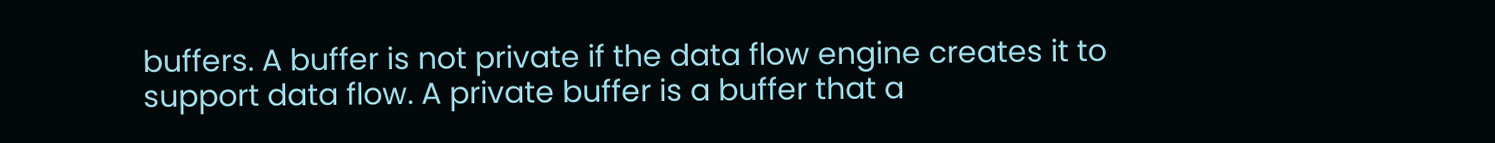buffers. A buffer is not private if the data flow engine creates it to support data flow. A private buffer is a buffer that a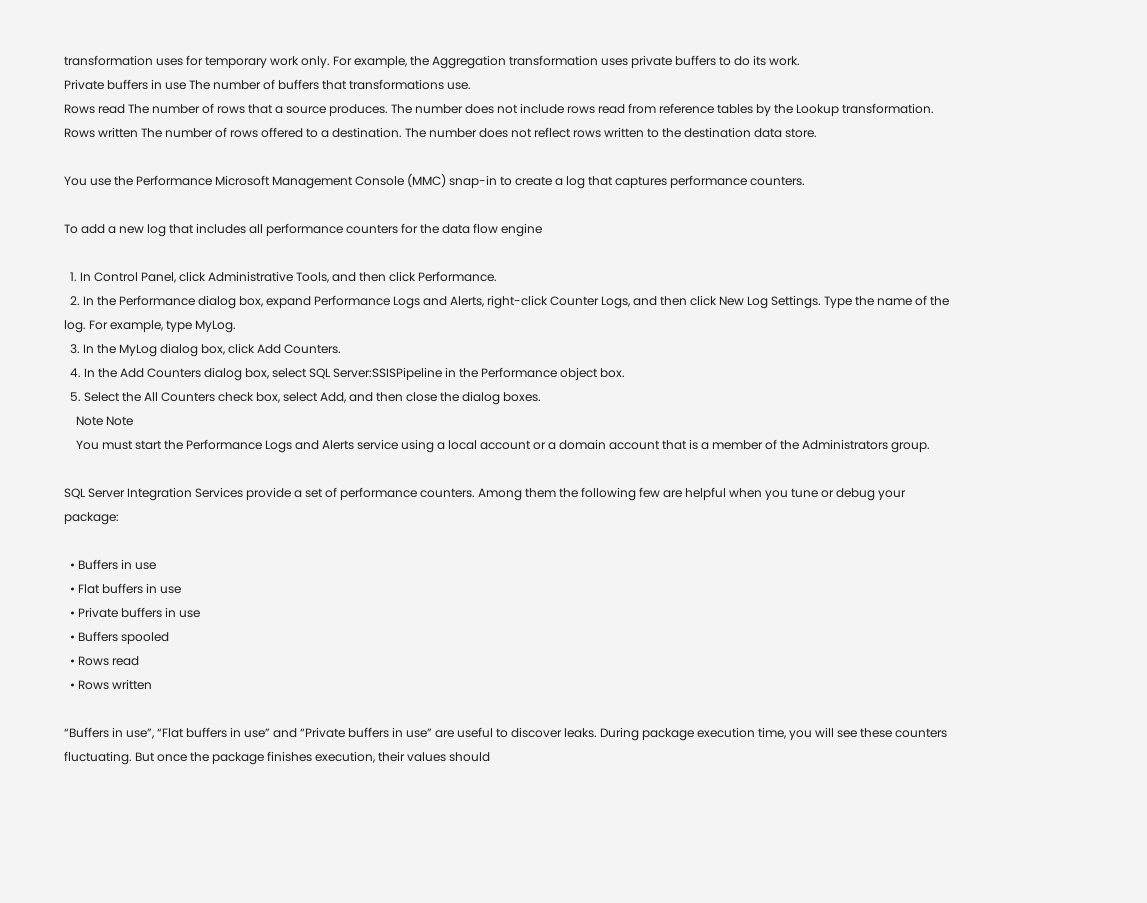transformation uses for temporary work only. For example, the Aggregation transformation uses private buffers to do its work.
Private buffers in use The number of buffers that transformations use.
Rows read The number of rows that a source produces. The number does not include rows read from reference tables by the Lookup transformation.
Rows written The number of rows offered to a destination. The number does not reflect rows written to the destination data store.

You use the Performance Microsoft Management Console (MMC) snap-in to create a log that captures performance counters.

To add a new log that includes all performance counters for the data flow engine

  1. In Control Panel, click Administrative Tools, and then click Performance.
  2. In the Performance dialog box, expand Performance Logs and Alerts, right-click Counter Logs, and then click New Log Settings. Type the name of the log. For example, type MyLog.
  3. In the MyLog dialog box, click Add Counters.
  4. In the Add Counters dialog box, select SQL Server:SSISPipeline in the Performance object box.
  5. Select the All Counters check box, select Add, and then close the dialog boxes.
    Note Note
    You must start the Performance Logs and Alerts service using a local account or a domain account that is a member of the Administrators group.

SQL Server Integration Services provide a set of performance counters. Among them the following few are helpful when you tune or debug your package:

  • Buffers in use
  • Flat buffers in use
  • Private buffers in use
  • Buffers spooled
  • Rows read
  • Rows written

“Buffers in use”, “Flat buffers in use” and “Private buffers in use” are useful to discover leaks. During package execution time, you will see these counters fluctuating. But once the package finishes execution, their values should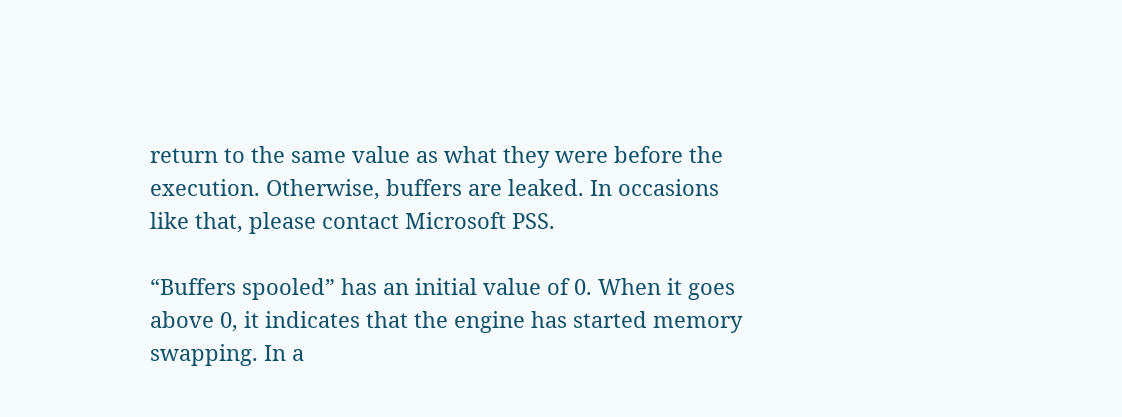return to the same value as what they were before the execution. Otherwise, buffers are leaked. In occasions like that, please contact Microsoft PSS.

“Buffers spooled” has an initial value of 0. When it goes above 0, it indicates that the engine has started memory swapping. In a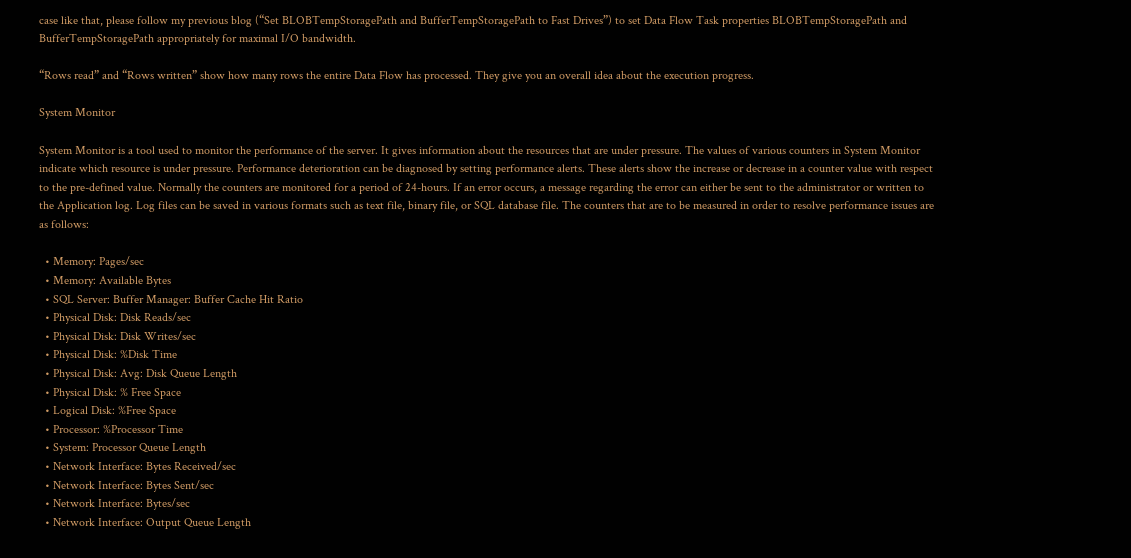case like that, please follow my previous blog (“Set BLOBTempStoragePath and BufferTempStoragePath to Fast Drives”) to set Data Flow Task properties BLOBTempStoragePath and BufferTempStoragePath appropriately for maximal I/O bandwidth.

“Rows read” and “Rows written” show how many rows the entire Data Flow has processed. They give you an overall idea about the execution progress.

System Monitor

System Monitor is a tool used to monitor the performance of the server. It gives information about the resources that are under pressure. The values of various counters in System Monitor indicate which resource is under pressure. Performance deterioration can be diagnosed by setting performance alerts. These alerts show the increase or decrease in a counter value with respect to the pre-defined value. Normally the counters are monitored for a period of 24-hours. If an error occurs, a message regarding the error can either be sent to the administrator or written to the Application log. Log files can be saved in various formats such as text file, binary file, or SQL database file. The counters that are to be measured in order to resolve performance issues are as follows:

  • Memory: Pages/sec
  • Memory: Available Bytes
  • SQL Server: Buffer Manager: Buffer Cache Hit Ratio
  • Physical Disk: Disk Reads/sec
  • Physical Disk: Disk Writes/sec
  • Physical Disk: %Disk Time
  • Physical Disk: Avg: Disk Queue Length
  • Physical Disk: % Free Space
  • Logical Disk: %Free Space
  • Processor: %Processor Time
  • System: Processor Queue Length
  • Network Interface: Bytes Received/sec
  • Network Interface: Bytes Sent/sec
  • Network Interface: Bytes/sec
  • Network Interface: Output Queue Length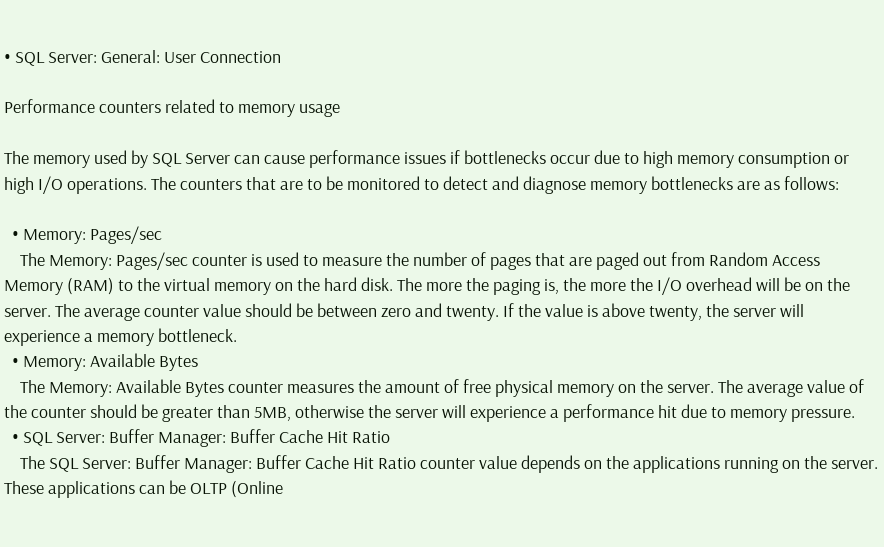• SQL Server: General: User Connection

Performance counters related to memory usage

The memory used by SQL Server can cause performance issues if bottlenecks occur due to high memory consumption or high I/O operations. The counters that are to be monitored to detect and diagnose memory bottlenecks are as follows:

  • Memory: Pages/sec
    The Memory: Pages/sec counter is used to measure the number of pages that are paged out from Random Access Memory (RAM) to the virtual memory on the hard disk. The more the paging is, the more the I/O overhead will be on the server. The average counter value should be between zero and twenty. If the value is above twenty, the server will experience a memory bottleneck.
  • Memory: Available Bytes
    The Memory: Available Bytes counter measures the amount of free physical memory on the server. The average value of the counter should be greater than 5MB, otherwise the server will experience a performance hit due to memory pressure.
  • SQL Server: Buffer Manager: Buffer Cache Hit Ratio
    The SQL Server: Buffer Manager: Buffer Cache Hit Ratio counter value depends on the applications running on the server. These applications can be OLTP (Online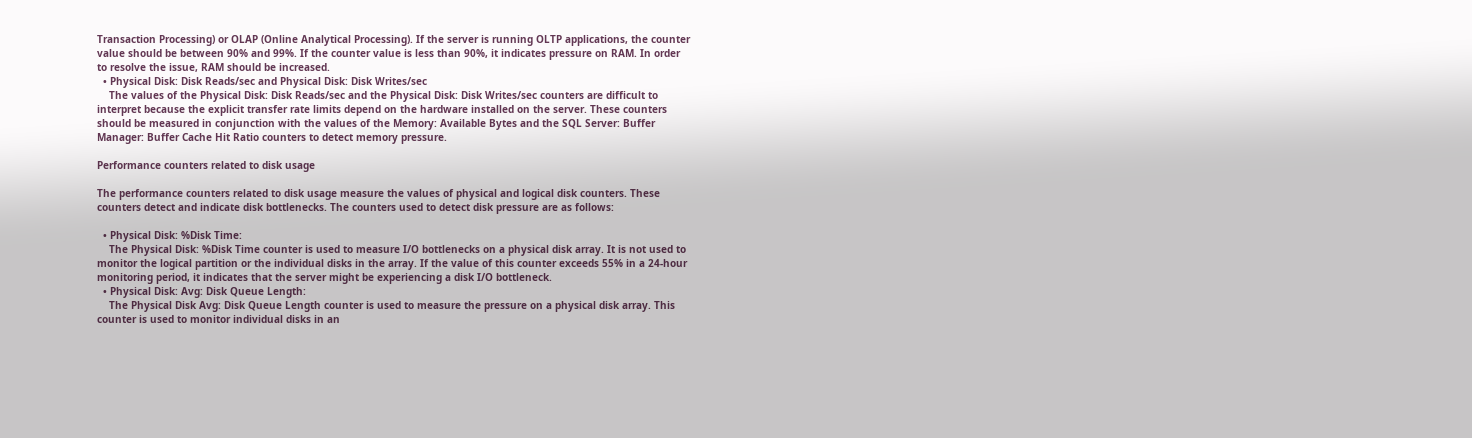Transaction Processing) or OLAP (Online Analytical Processing). If the server is running OLTP applications, the counter value should be between 90% and 99%. If the counter value is less than 90%, it indicates pressure on RAM. In order to resolve the issue, RAM should be increased.
  • Physical Disk: Disk Reads/sec and Physical Disk: Disk Writes/sec
    The values of the Physical Disk: Disk Reads/sec and the Physical Disk: Disk Writes/sec counters are difficult to interpret because the explicit transfer rate limits depend on the hardware installed on the server. These counters should be measured in conjunction with the values of the Memory: Available Bytes and the SQL Server: Buffer Manager: Buffer Cache Hit Ratio counters to detect memory pressure.

Performance counters related to disk usage

The performance counters related to disk usage measure the values of physical and logical disk counters. These counters detect and indicate disk bottlenecks. The counters used to detect disk pressure are as follows:

  • Physical Disk: %Disk Time:
    The Physical Disk: %Disk Time counter is used to measure I/O bottlenecks on a physical disk array. It is not used to monitor the logical partition or the individual disks in the array. If the value of this counter exceeds 55% in a 24-hour monitoring period, it indicates that the server might be experiencing a disk I/O bottleneck.
  • Physical Disk: Avg: Disk Queue Length:
    The Physical Disk Avg: Disk Queue Length counter is used to measure the pressure on a physical disk array. This counter is used to monitor individual disks in an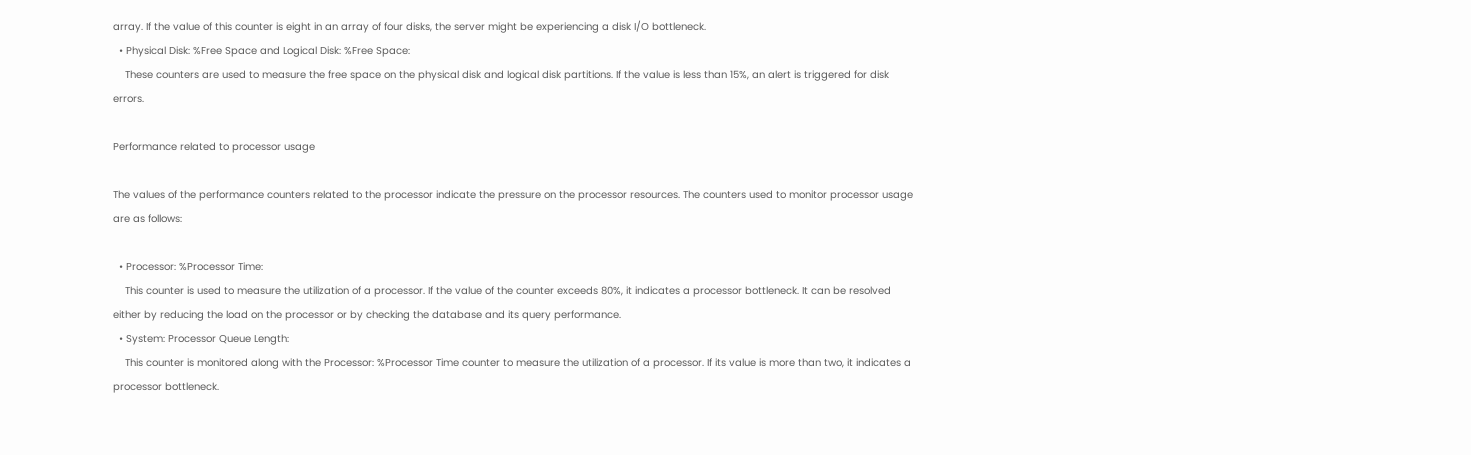array. If the value of this counter is eight in an array of four disks, the server might be experiencing a disk I/O bottleneck.
  • Physical Disk: %Free Space and Logical Disk: %Free Space:
    These counters are used to measure the free space on the physical disk and logical disk partitions. If the value is less than 15%, an alert is triggered for disk errors.

Performance related to processor usage

The values of the performance counters related to the processor indicate the pressure on the processor resources. The counters used to monitor processor usage are as follows:

  • Processor: %Processor Time:
    This counter is used to measure the utilization of a processor. If the value of the counter exceeds 80%, it indicates a processor bottleneck. It can be resolved either by reducing the load on the processor or by checking the database and its query performance.
  • System: Processor Queue Length:
    This counter is monitored along with the Processor: %Processor Time counter to measure the utilization of a processor. If its value is more than two, it indicates a processor bottleneck.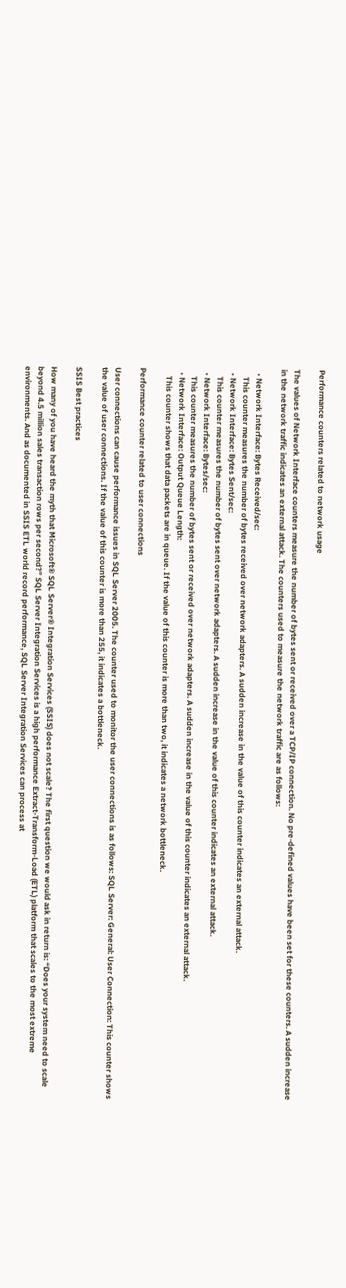Performance counters related to network usage

The values of Network Interface counters measure the number of bytes sent or received over a TCP/IP connection. No pre-defined values have been set for these counters. A sudden increase in the network traffic indicates an external attack. The counters used to measure the network traffic are as follows:

  • Network Interface: Bytes Received/sec:
    This counter measures the number of bytes received over network adapters. A sudden increase in the value of this counter indicates an external attack.
  • Network Interface: Bytes Sent/sec:
    This counter measures the number of bytes sent over network adapters. A sudden increase in the value of this counter indicates an external attack.
  • Network Interface: Bytes/sec:
    This counter measures the number of bytes sent or received over network adapters. A sudden increase in the value of this counter indicates an external attack.
  • Network Interface: Output Queue Length:
    This counter shows that data packets are in queue. If the value of this counter is more than two, it indicates a network bottleneck.

Performance counter related to user connections

User connections can cause performance issues in SQL Server 2005. The counter used to monitor the user connections is as follows: SQL Server: General: User Connection: This counter shows the value of user connections. If the value of this counter is more than 255, it indicates a bottleneck.

SSIS Best practices

How many of you have heard the myth that Microsoft® SQL Server® Integration Services (SSIS) does not scale? The first question we would ask in return is: “Does your system need to scale beyond 4.5 million sales transaction rows per second?” SQL Server Integration Services is a high performance Extract-Transform-Load (ETL) platform that scales to the most extreme environments. And as documented in SSIS ETL world record performance, SQL Server Integration Services can process at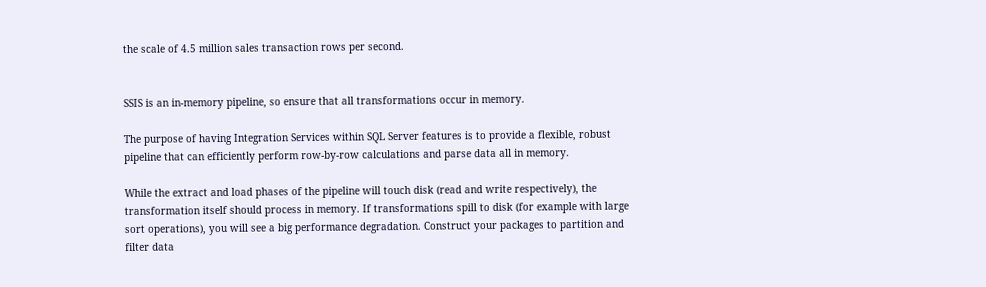the scale of 4.5 million sales transaction rows per second.


SSIS is an in-memory pipeline, so ensure that all transformations occur in memory.

The purpose of having Integration Services within SQL Server features is to provide a flexible, robust pipeline that can efficiently perform row-by-row calculations and parse data all in memory.

While the extract and load phases of the pipeline will touch disk (read and write respectively), the transformation itself should process in memory. If transformations spill to disk (for example with large sort operations), you will see a big performance degradation. Construct your packages to partition and filter data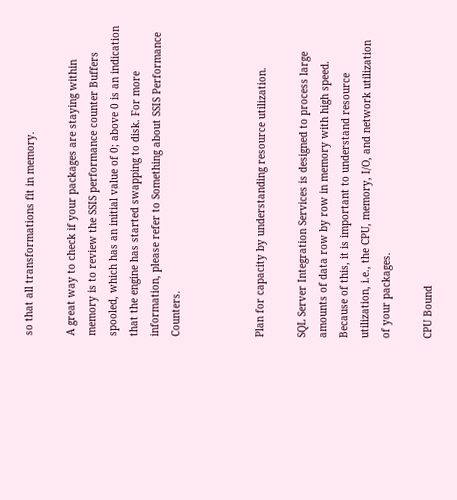so that all transformations fit in memory.

A great way to check if your packages are staying within memory is to review the SSIS performance counter Buffers spooled, which has an initial value of 0; above 0 is an indication that the engine has started swapping to disk. For more information, please refer to Something about SSIS Performance Counters.



Plan for capacity by understanding resource utilization.

SQL Server Integration Services is designed to process large amounts of data row by row in memory with high speed. Because of this, it is important to understand resource utilization, i.e., the CPU, memory, I/O, and network utilization of your packages.

CPU Bound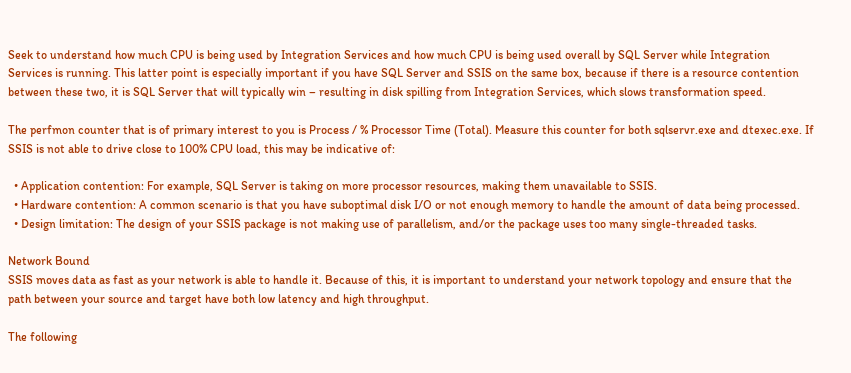Seek to understand how much CPU is being used by Integration Services and how much CPU is being used overall by SQL Server while Integration Services is running. This latter point is especially important if you have SQL Server and SSIS on the same box, because if there is a resource contention between these two, it is SQL Server that will typically win – resulting in disk spilling from Integration Services, which slows transformation speed.

The perfmon counter that is of primary interest to you is Process / % Processor Time (Total). Measure this counter for both sqlservr.exe and dtexec.exe. If SSIS is not able to drive close to 100% CPU load, this may be indicative of:

  • Application contention: For example, SQL Server is taking on more processor resources, making them unavailable to SSIS.
  • Hardware contention: A common scenario is that you have suboptimal disk I/O or not enough memory to handle the amount of data being processed.
  • Design limitation: The design of your SSIS package is not making use of parallelism, and/or the package uses too many single-threaded tasks.

Network Bound
SSIS moves data as fast as your network is able to handle it. Because of this, it is important to understand your network topology and ensure that the path between your source and target have both low latency and high throughput.

The following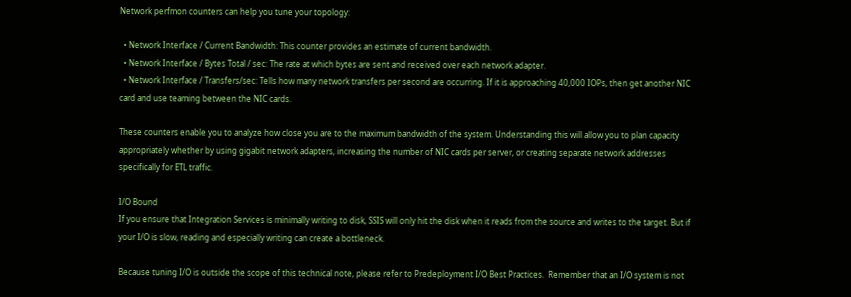Network perfmon counters can help you tune your topology:

  • Network Interface / Current Bandwidth: This counter provides an estimate of current bandwidth.
  • Network Interface / Bytes Total / sec: The rate at which bytes are sent and received over each network adapter.
  • Network Interface / Transfers/sec: Tells how many network transfers per second are occurring. If it is approaching 40,000 IOPs, then get another NIC card and use teaming between the NIC cards.

These counters enable you to analyze how close you are to the maximum bandwidth of the system. Understanding this will allow you to plan capacity appropriately whether by using gigabit network adapters, increasing the number of NIC cards per server, or creating separate network addresses specifically for ETL traffic.

I/O Bound
If you ensure that Integration Services is minimally writing to disk, SSIS will only hit the disk when it reads from the source and writes to the target. But if your I/O is slow, reading and especially writing can create a bottleneck.

Because tuning I/O is outside the scope of this technical note, please refer to Predeployment I/O Best Practices.  Remember that an I/O system is not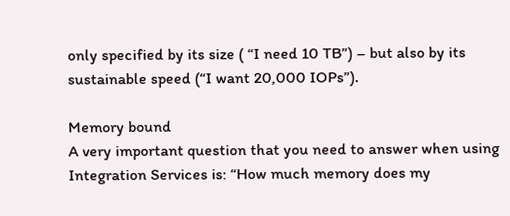only specified by its size ( “I need 10 TB”) – but also by its sustainable speed (“I want 20,000 IOPs”).

Memory bound
A very important question that you need to answer when using Integration Services is: “How much memory does my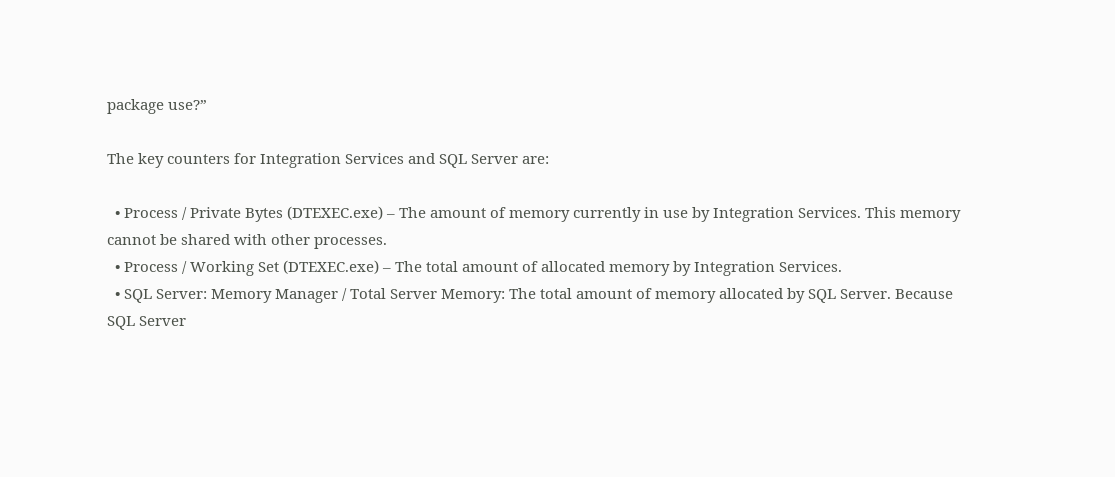package use?”

The key counters for Integration Services and SQL Server are:

  • Process / Private Bytes (DTEXEC.exe) – The amount of memory currently in use by Integration Services. This memory cannot be shared with other processes.
  • Process / Working Set (DTEXEC.exe) – The total amount of allocated memory by Integration Services.
  • SQL Server: Memory Manager / Total Server Memory: The total amount of memory allocated by SQL Server. Because SQL Server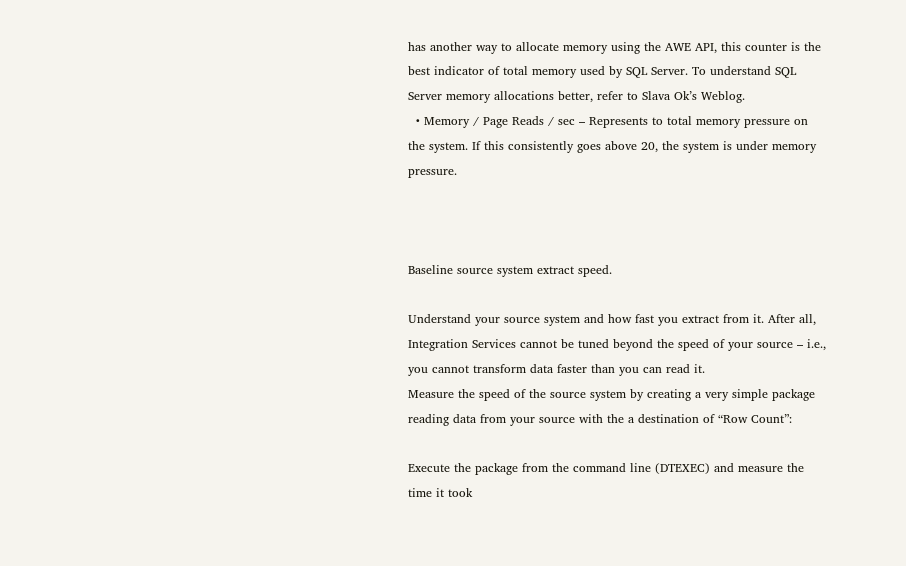has another way to allocate memory using the AWE API, this counter is the best indicator of total memory used by SQL Server. To understand SQL Server memory allocations better, refer to Slava Ok’s Weblog.
  • Memory / Page Reads / sec – Represents to total memory pressure on the system. If this consistently goes above 20, the system is under memory pressure.



Baseline source system extract speed.

Understand your source system and how fast you extract from it. After all, Integration Services cannot be tuned beyond the speed of your source – i.e., you cannot transform data faster than you can read it.
Measure the speed of the source system by creating a very simple package reading data from your source with the a destination of “Row Count”:

Execute the package from the command line (DTEXEC) and measure the time it took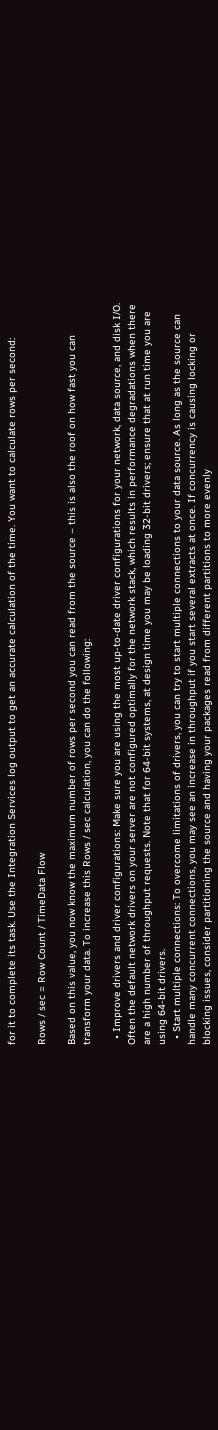for it to complete its task. Use the Integration Services log output to get an accurate calculation of the time. You want to calculate rows per second:

Rows / sec = Row Count / TimeData Flow

Based on this value, you now know the maximum number of rows per second you can read from the source – this is also the roof on how fast you can transform your data. To increase this Rows / sec calculation, you can do the following:

  • Improve drivers and driver configurations: Make sure you are using the most up-to-date driver configurations for your network, data source, and disk I/O. Often the default network drivers on your server are not configured optimally for the network stack, which results in performance degradations when there are a high number of throughput requests. Note that for 64-bit systems, at design time you may be loading 32-bit drivers; ensure that at run time you are using 64-bit drivers.
  • Start multiple connections: To overcome limitations of drivers, you can try to start multiple connections to your data source. As long as the source can handle many concurrent connections, you may see an increase in throughput if you start several extracts at once. If concurrency is causing locking or blocking issues, consider partitioning the source and having your packages read from different partitions to more evenly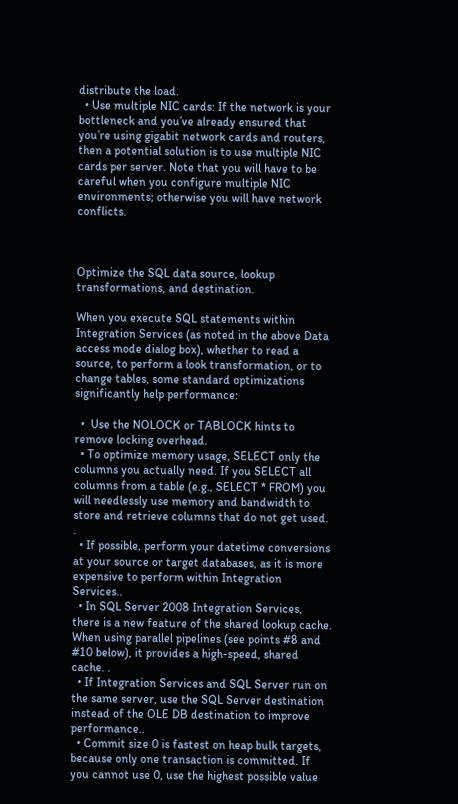distribute the load.
  • Use multiple NIC cards: If the network is your bottleneck and you’ve already ensured that you’re using gigabit network cards and routers, then a potential solution is to use multiple NIC cards per server. Note that you will have to be careful when you configure multiple NIC environments; otherwise you will have network conflicts.



Optimize the SQL data source, lookup transformations, and destination.

When you execute SQL statements within Integration Services (as noted in the above Data access mode dialog box), whether to read a source, to perform a look transformation, or to change tables, some standard optimizations significantly help performance:

  •  Use the NOLOCK or TABLOCK hints to remove locking overhead.
  • To optimize memory usage, SELECT only the columns you actually need. If you SELECT all columns from a table (e.g., SELECT * FROM) you will needlessly use memory and bandwidth to store and retrieve columns that do not get used. .
  • If possible, perform your datetime conversions at your source or target databases, as it is more expensive to perform within Integration Services..
  • In SQL Server 2008 Integration Services, there is a new feature of the shared lookup cache. When using parallel pipelines (see points #8 and #10 below), it provides a high-speed, shared cache. .
  • If Integration Services and SQL Server run on the same server, use the SQL Server destination instead of the OLE DB destination to improve performance..
  • Commit size 0 is fastest on heap bulk targets, because only one transaction is committed. If you cannot use 0, use the highest possible value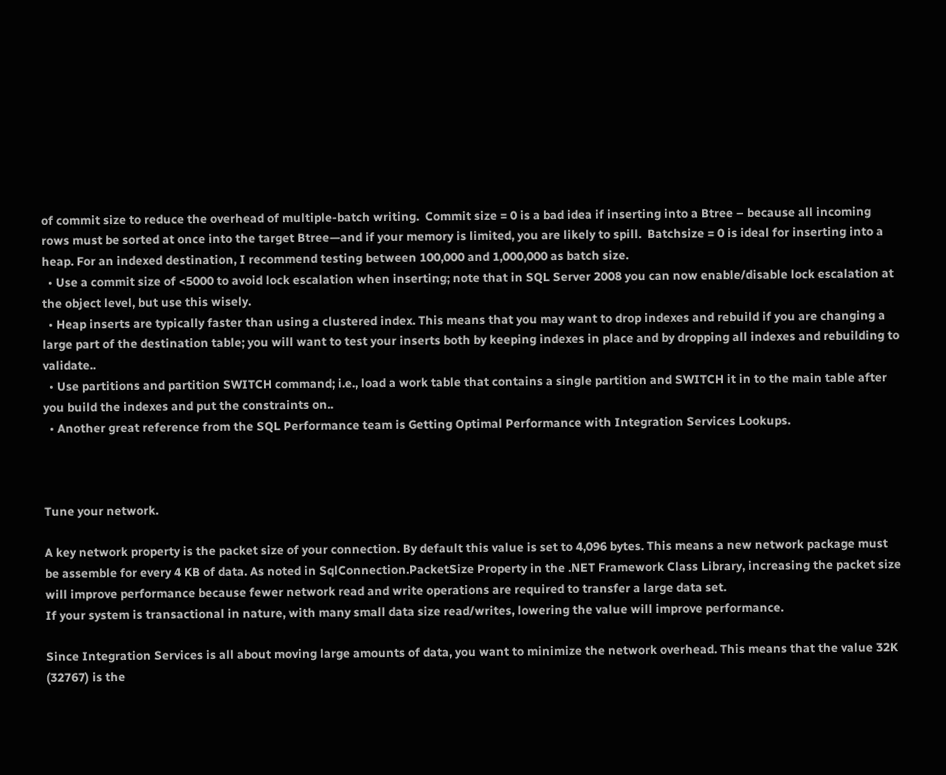of commit size to reduce the overhead of multiple-batch writing.  Commit size = 0 is a bad idea if inserting into a Btree – because all incoming rows must be sorted at once into the target Btree—and if your memory is limited, you are likely to spill.  Batchsize = 0 is ideal for inserting into a heap. For an indexed destination, I recommend testing between 100,000 and 1,000,000 as batch size.
  • Use a commit size of <5000 to avoid lock escalation when inserting; note that in SQL Server 2008 you can now enable/disable lock escalation at the object level, but use this wisely.
  • Heap inserts are typically faster than using a clustered index. This means that you may want to drop indexes and rebuild if you are changing a large part of the destination table; you will want to test your inserts both by keeping indexes in place and by dropping all indexes and rebuilding to validate..
  • Use partitions and partition SWITCH command; i.e., load a work table that contains a single partition and SWITCH it in to the main table after you build the indexes and put the constraints on..
  • Another great reference from the SQL Performance team is Getting Optimal Performance with Integration Services Lookups.



Tune your network.

A key network property is the packet size of your connection. By default this value is set to 4,096 bytes. This means a new network package must be assemble for every 4 KB of data. As noted in SqlConnection.PacketSize Property in the .NET Framework Class Library, increasing the packet size will improve performance because fewer network read and write operations are required to transfer a large data set.
If your system is transactional in nature, with many small data size read/writes, lowering the value will improve performance.

Since Integration Services is all about moving large amounts of data, you want to minimize the network overhead. This means that the value 32K (32767) is the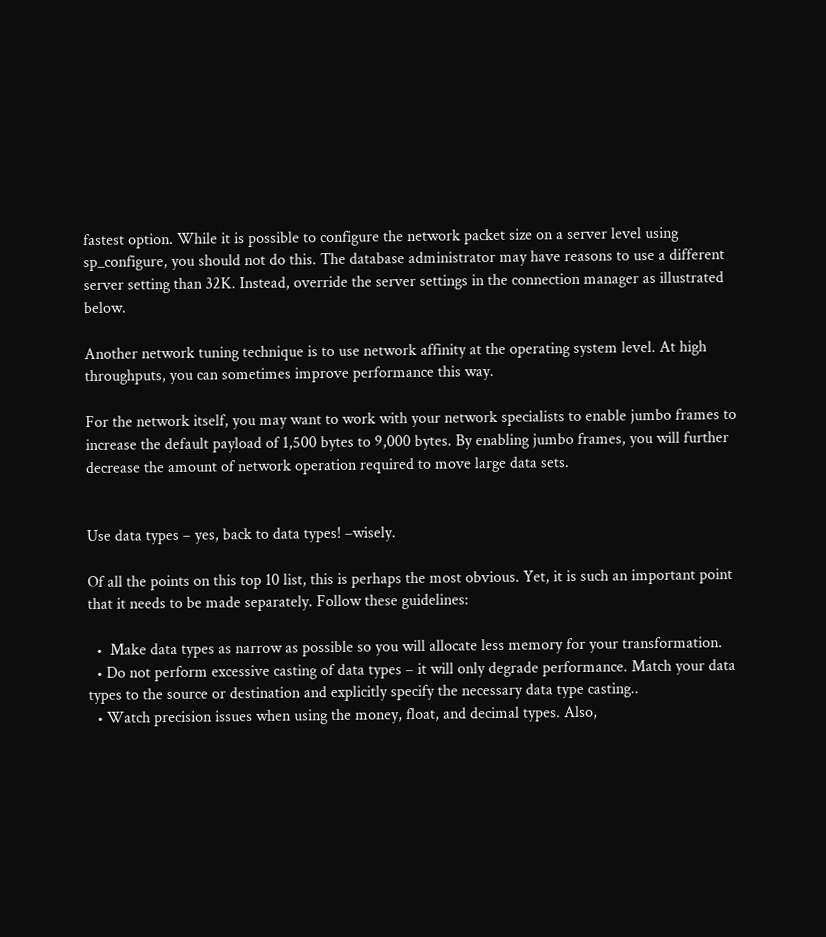fastest option. While it is possible to configure the network packet size on a server level using sp_configure, you should not do this. The database administrator may have reasons to use a different server setting than 32K. Instead, override the server settings in the connection manager as illustrated below.

Another network tuning technique is to use network affinity at the operating system level. At high throughputs, you can sometimes improve performance this way.

For the network itself, you may want to work with your network specialists to enable jumbo frames to increase the default payload of 1,500 bytes to 9,000 bytes. By enabling jumbo frames, you will further decrease the amount of network operation required to move large data sets.


Use data types – yes, back to data types! –wisely.

Of all the points on this top 10 list, this is perhaps the most obvious. Yet, it is such an important point that it needs to be made separately. Follow these guidelines:

  •  Make data types as narrow as possible so you will allocate less memory for your transformation.
  • Do not perform excessive casting of data types – it will only degrade performance. Match your data types to the source or destination and explicitly specify the necessary data type casting..
  • Watch precision issues when using the money, float, and decimal types. Also,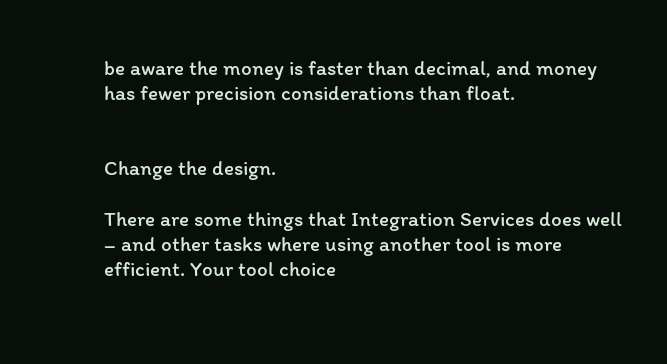be aware the money is faster than decimal, and money has fewer precision considerations than float.


Change the design.

There are some things that Integration Services does well – and other tasks where using another tool is more efficient. Your tool choice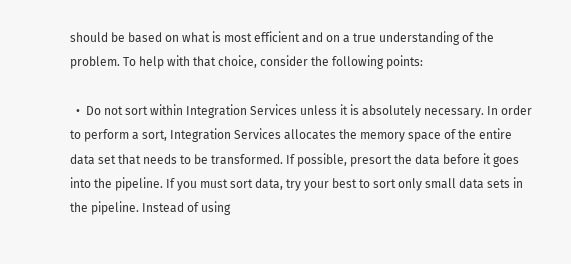should be based on what is most efficient and on a true understanding of the problem. To help with that choice, consider the following points:

  •  Do not sort within Integration Services unless it is absolutely necessary. In order to perform a sort, Integration Services allocates the memory space of the entire data set that needs to be transformed. If possible, presort the data before it goes into the pipeline. If you must sort data, try your best to sort only small data sets in the pipeline. Instead of using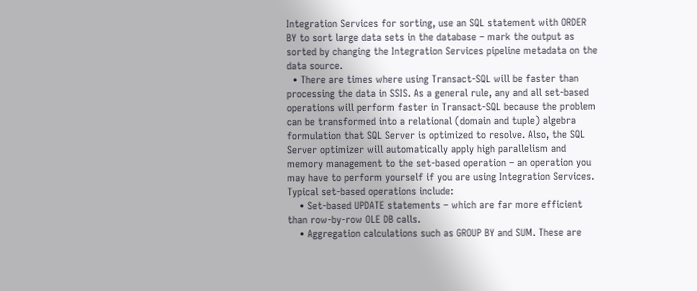Integration Services for sorting, use an SQL statement with ORDER BY to sort large data sets in the database – mark the output as sorted by changing the Integration Services pipeline metadata on the data source.
  • There are times where using Transact-SQL will be faster than processing the data in SSIS. As a general rule, any and all set-based operations will perform faster in Transact-SQL because the problem can be transformed into a relational (domain and tuple) algebra formulation that SQL Server is optimized to resolve. Also, the SQL Server optimizer will automatically apply high parallelism and memory management to the set-based operation – an operation you may have to perform yourself if you are using Integration Services. Typical set-based operations include:
    • Set-based UPDATE statements – which are far more efficient than row-by-row OLE DB calls.
    • Aggregation calculations such as GROUP BY and SUM. These are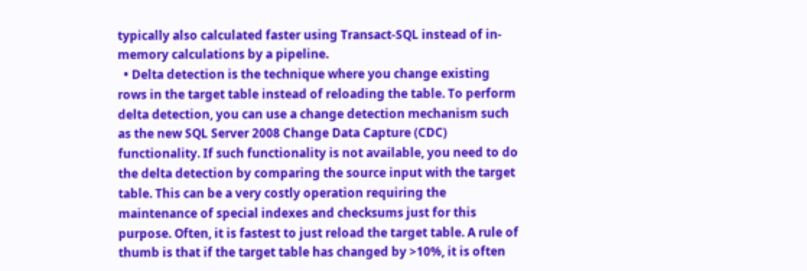typically also calculated faster using Transact-SQL instead of in-memory calculations by a pipeline.
  • Delta detection is the technique where you change existing rows in the target table instead of reloading the table. To perform delta detection, you can use a change detection mechanism such as the new SQL Server 2008 Change Data Capture (CDC) functionality. If such functionality is not available, you need to do the delta detection by comparing the source input with the target table. This can be a very costly operation requiring the maintenance of special indexes and checksums just for this purpose. Often, it is fastest to just reload the target table. A rule of thumb is that if the target table has changed by >10%, it is often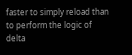faster to simply reload than to perform the logic of delta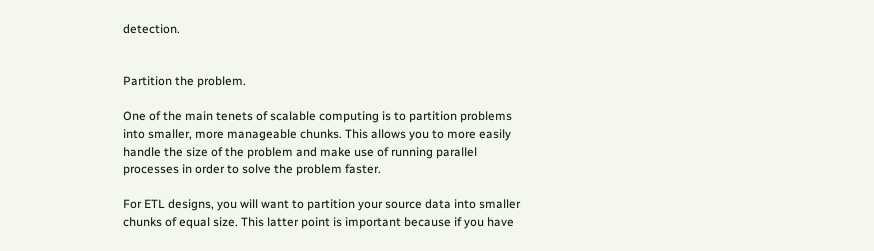detection.


Partition the problem.

One of the main tenets of scalable computing is to partition problems into smaller, more manageable chunks. This allows you to more easily handle the size of the problem and make use of running parallel processes in order to solve the problem faster.

For ETL designs, you will want to partition your source data into smaller chunks of equal size. This latter point is important because if you have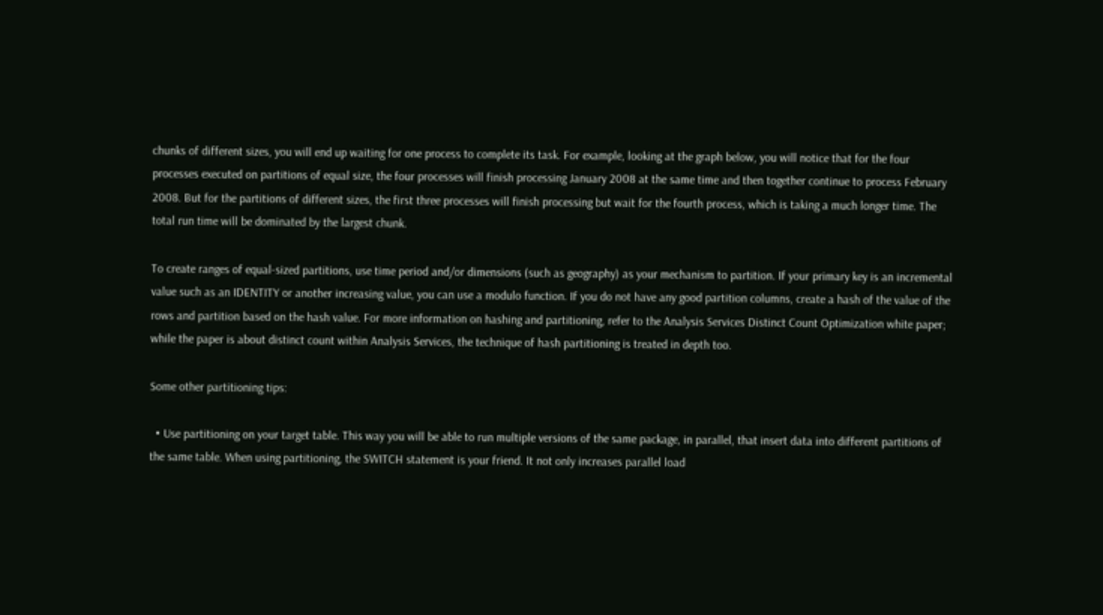chunks of different sizes, you will end up waiting for one process to complete its task. For example, looking at the graph below, you will notice that for the four processes executed on partitions of equal size, the four processes will finish processing January 2008 at the same time and then together continue to process February 2008. But for the partitions of different sizes, the first three processes will finish processing but wait for the fourth process, which is taking a much longer time. The total run time will be dominated by the largest chunk.

To create ranges of equal-sized partitions, use time period and/or dimensions (such as geography) as your mechanism to partition. If your primary key is an incremental value such as an IDENTITY or another increasing value, you can use a modulo function. If you do not have any good partition columns, create a hash of the value of the rows and partition based on the hash value. For more information on hashing and partitioning, refer to the Analysis Services Distinct Count Optimization white paper; while the paper is about distinct count within Analysis Services, the technique of hash partitioning is treated in depth too.

Some other partitioning tips:

  • Use partitioning on your target table. This way you will be able to run multiple versions of the same package, in parallel, that insert data into different partitions of the same table. When using partitioning, the SWITCH statement is your friend. It not only increases parallel load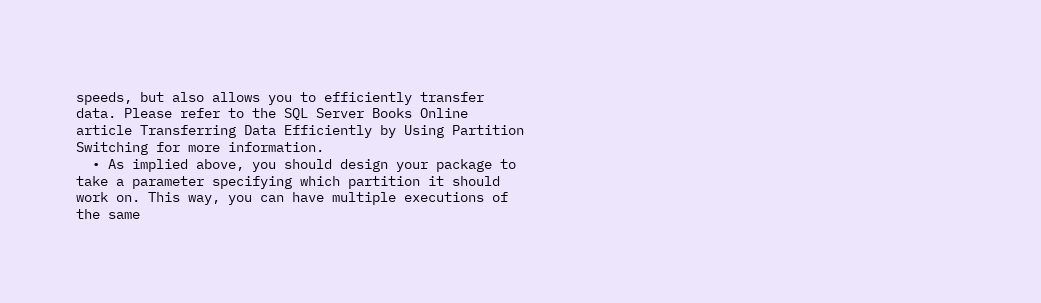speeds, but also allows you to efficiently transfer data. Please refer to the SQL Server Books Online article Transferring Data Efficiently by Using Partition Switching for more information.
  • As implied above, you should design your package to take a parameter specifying which partition it should work on. This way, you can have multiple executions of the same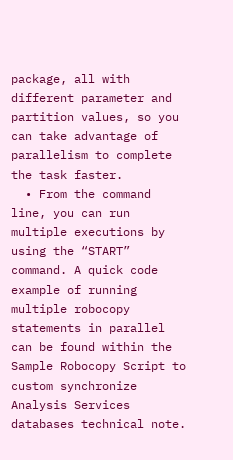package, all with different parameter and partition values, so you can take advantage of parallelism to complete the task faster.
  • From the command line, you can run multiple executions by using the “START” command. A quick code example of running multiple robocopy statements in parallel can be found within the Sample Robocopy Script to custom synchronize Analysis Services databases technical note.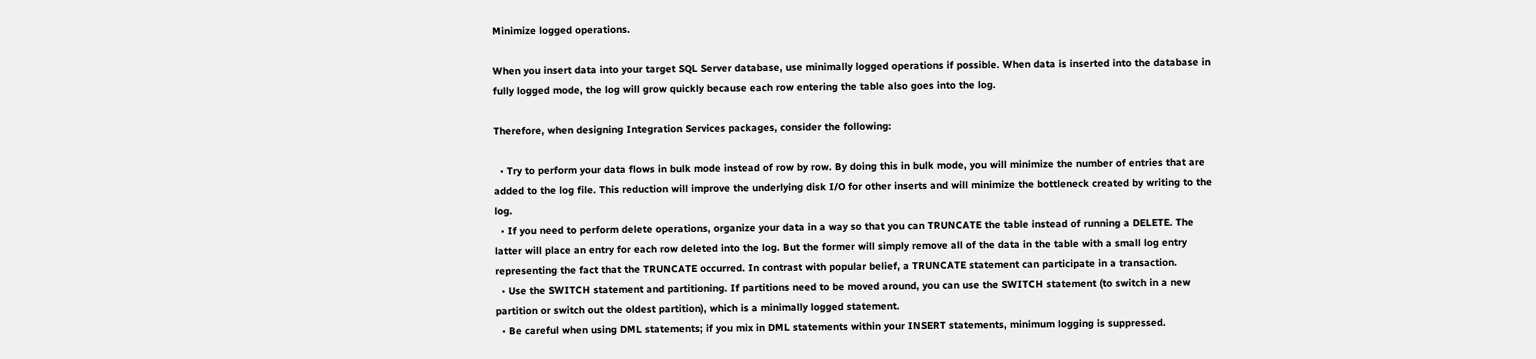Minimize logged operations.

When you insert data into your target SQL Server database, use minimally logged operations if possible. When data is inserted into the database in fully logged mode, the log will grow quickly because each row entering the table also goes into the log.

Therefore, when designing Integration Services packages, consider the following:

  • Try to perform your data flows in bulk mode instead of row by row. By doing this in bulk mode, you will minimize the number of entries that are added to the log file. This reduction will improve the underlying disk I/O for other inserts and will minimize the bottleneck created by writing to the log.
  • If you need to perform delete operations, organize your data in a way so that you can TRUNCATE the table instead of running a DELETE. The latter will place an entry for each row deleted into the log. But the former will simply remove all of the data in the table with a small log entry representing the fact that the TRUNCATE occurred. In contrast with popular belief, a TRUNCATE statement can participate in a transaction.
  • Use the SWITCH statement and partitioning. If partitions need to be moved around, you can use the SWITCH statement (to switch in a new partition or switch out the oldest partition), which is a minimally logged statement.
  • Be careful when using DML statements; if you mix in DML statements within your INSERT statements, minimum logging is suppressed.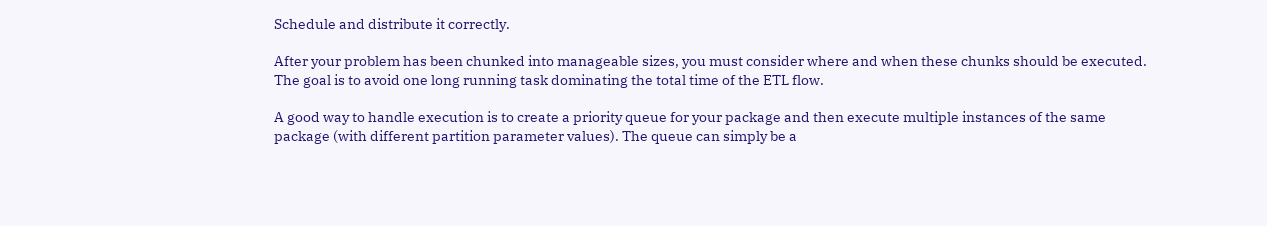Schedule and distribute it correctly.

After your problem has been chunked into manageable sizes, you must consider where and when these chunks should be executed. The goal is to avoid one long running task dominating the total time of the ETL flow.

A good way to handle execution is to create a priority queue for your package and then execute multiple instances of the same package (with different partition parameter values). The queue can simply be a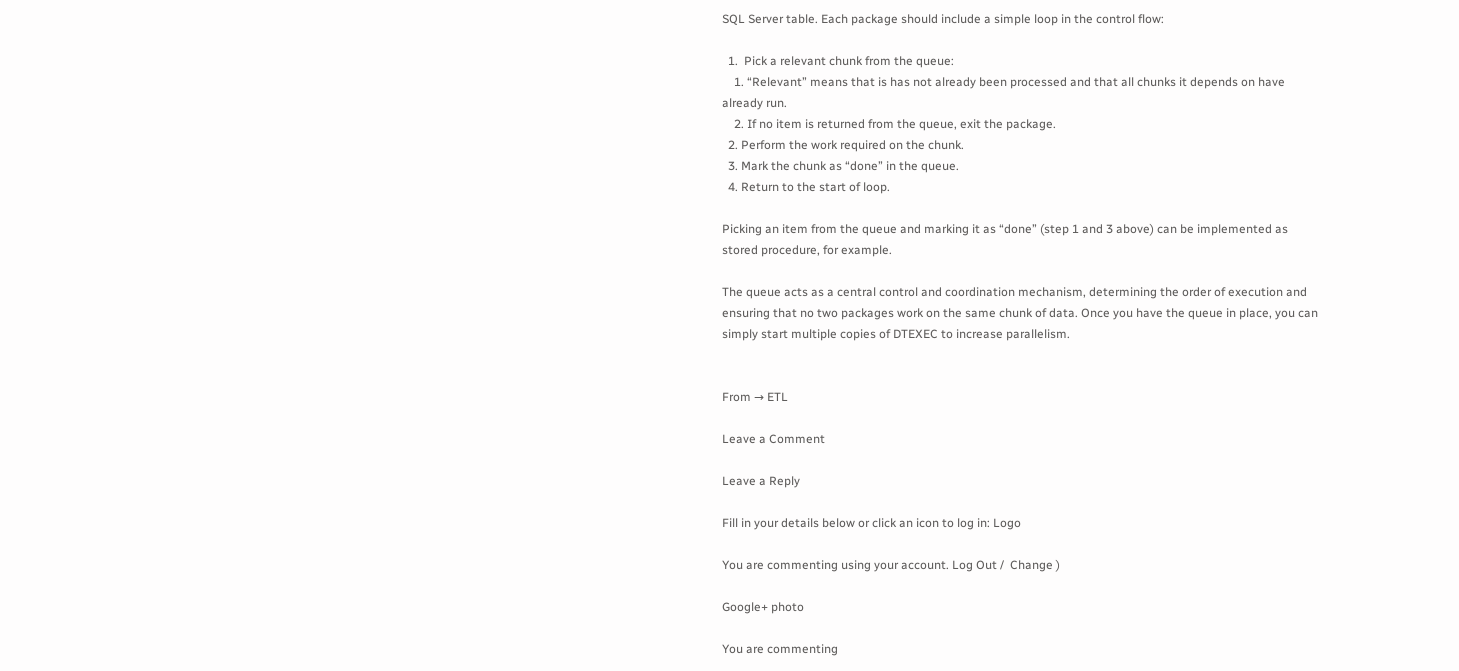SQL Server table. Each package should include a simple loop in the control flow:

  1.  Pick a relevant chunk from the queue:
    1. “Relevant” means that is has not already been processed and that all chunks it depends on have already run.
    2. If no item is returned from the queue, exit the package.
  2. Perform the work required on the chunk.
  3. Mark the chunk as “done” in the queue.
  4. Return to the start of loop.

Picking an item from the queue and marking it as “done” (step 1 and 3 above) can be implemented as stored procedure, for example.

The queue acts as a central control and coordination mechanism, determining the order of execution and ensuring that no two packages work on the same chunk of data. Once you have the queue in place, you can simply start multiple copies of DTEXEC to increase parallelism.


From → ETL

Leave a Comment

Leave a Reply

Fill in your details below or click an icon to log in: Logo

You are commenting using your account. Log Out /  Change )

Google+ photo

You are commenting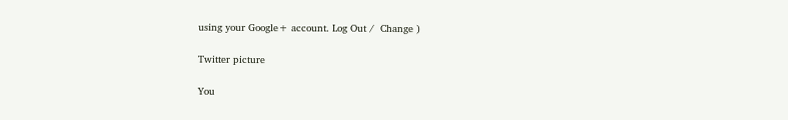using your Google+ account. Log Out /  Change )

Twitter picture

You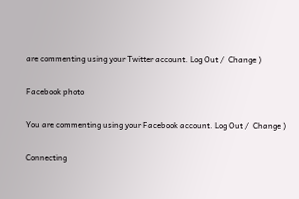are commenting using your Twitter account. Log Out /  Change )

Facebook photo

You are commenting using your Facebook account. Log Out /  Change )

Connecting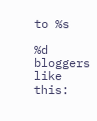to %s

%d bloggers like this: